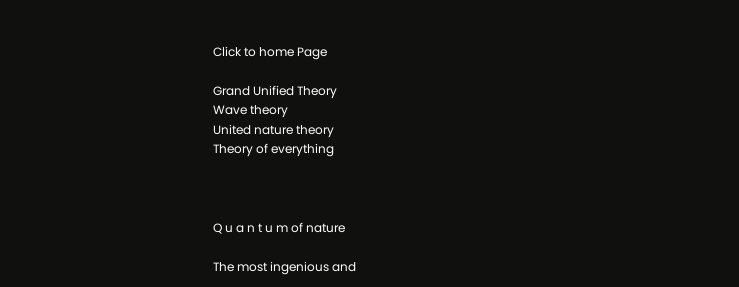Click to home Page

Grand Unified Theory
Wave theory
United nature theory
Theory of everything



Q u a n t u m of nature

The most ingenious and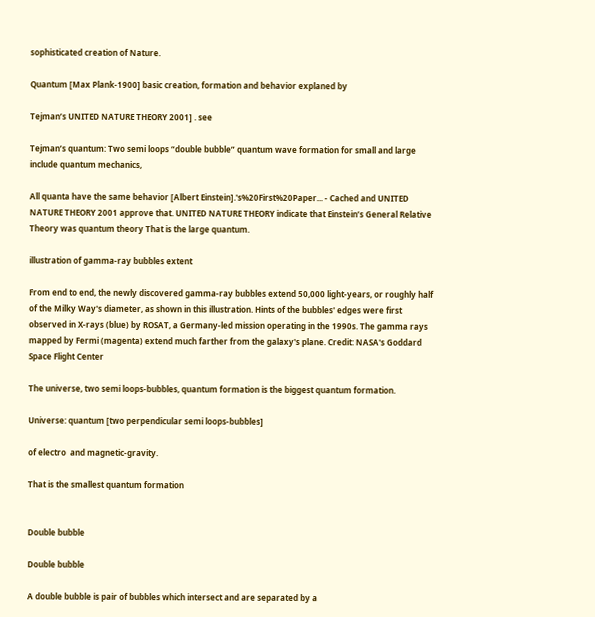sophisticated creation of Nature.

Quantum [Max Plank-1900] basic creation, formation and behavior explaned by

Tejman’s UNITED NATURE THEORY 2001] . see

Tejman’s quantum: Two semi loops “double bubble” quantum wave formation for small and large include quantum mechanics,

All quanta have the same behavior [Albert Einstein].'s%20First%20Paper... - Cached and UNITED NATURE THEORY 2001 approve that. UNITED NATURE THEORY indicate that Einstein’s General Relative Theory was quantum theory That is the large quantum.

illustration of gamma-ray bubbles extent

From end to end, the newly discovered gamma-ray bubbles extend 50,000 light-years, or roughly half of the Milky Way's diameter, as shown in this illustration. Hints of the bubbles' edges were first observed in X-rays (blue) by ROSAT, a Germany-led mission operating in the 1990s. The gamma rays mapped by Fermi (magenta) extend much farther from the galaxy's plane. Credit: NASA's Goddard Space Flight Center

The universe, two semi loops-bubbles, quantum formation is the biggest quantum formation.

Universe: quantum [two perpendicular semi loops-bubbles]

of electro  and magnetic-gravity.

That is the smallest quantum formation


Double bubble

Double bubble

A double bubble is pair of bubbles which intersect and are separated by a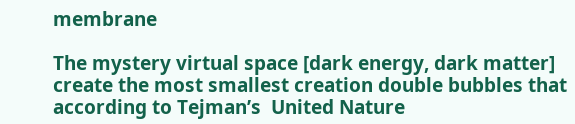membrane

The mystery virtual space [dark energy, dark matter] create the most smallest creation double bubbles that according to Tejman’s  United Nature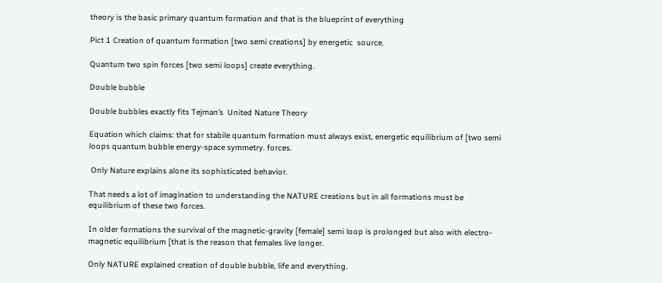theory is the basic primary quantum formation and that is the blueprint of everything

Pict 1 Creation of quantum formation [two semi creations] by energetic  source.

Quantum two spin forces [two semi loops] create everything.

Double bubble

Double bubbles exactly fits Tejman’s  United Nature Theory

Equation which claims: that for stabile quantum formation must always exist, energetic equilibrium of [two semi loops quantum bubble energy-space symmetry. forces.

 Only Nature explains alone its sophisticated behavior.

That needs a lot of imagination to understanding the NATURE creations but in all formations must be equilibrium of these two forces.

In older formations the survival of the magnetic-gravity [female] semi loop is prolonged but also with electro-magnetic equilibrium [that is the reason that females live longer.

Only NATURE explained creation of double bubble, life and everything.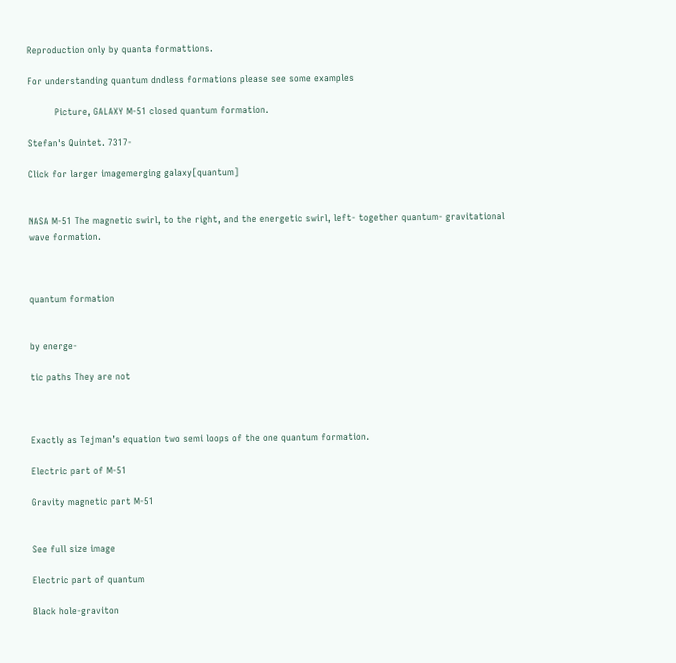Reproduction only by quanta formattions.

For understanding quantum dndless formations please see some examples

         Picture, GALAXY M-51 closed quantum formation.

Stefan's Quintet. 7317-

Click for larger imagemerging galaxy[quantum]


NASA M-51 The magnetic swirl, to the right, and the energetic swirl, left- together quantum- gravitational wave formation.



quantum formation


by energe-

tic paths They are not



Exactly as Tejman’s equation two semi loops of the one quantum formation.

Electric part of M-51

Gravity magnetic part M-51


See full size image

Electric part of quantum

Black hole-graviton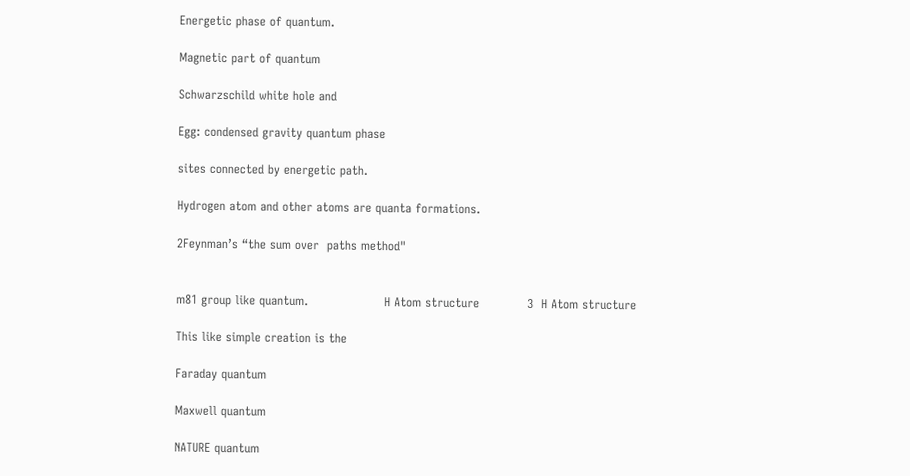Energetic phase of quantum.

Magnetic part of quantum

Schwarzschild white hole and

Egg: condensed gravity quantum phase

sites connected by energetic path.

Hydrogen atom and other atoms are quanta formations.

2Feynman’s “the sum over  paths method"


m81 group like quantum.                   H Atom structure            3  H Atom structure

This like simple creation is the

Faraday quantum

Maxwell quantum

NATURE quantum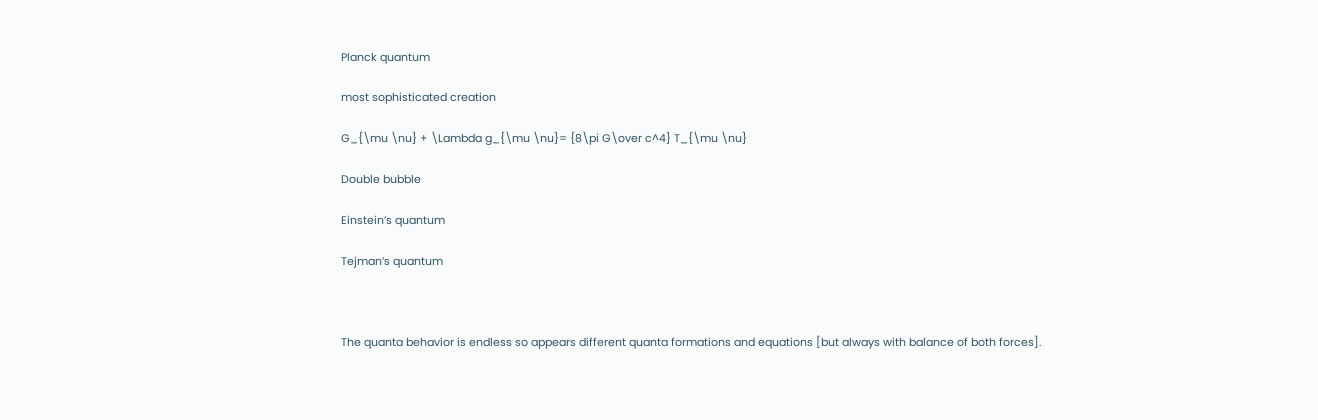Planck quantum

most sophisticated creation

G_{\mu \nu} + \Lambda g_{\mu \nu}= {8\pi G\over c^4} T_{\mu \nu}

Double bubble

Einstein’s quantum

Tejman’s quantum



The quanta behavior is endless so appears different quanta formations and equations [but always with balance of both forces].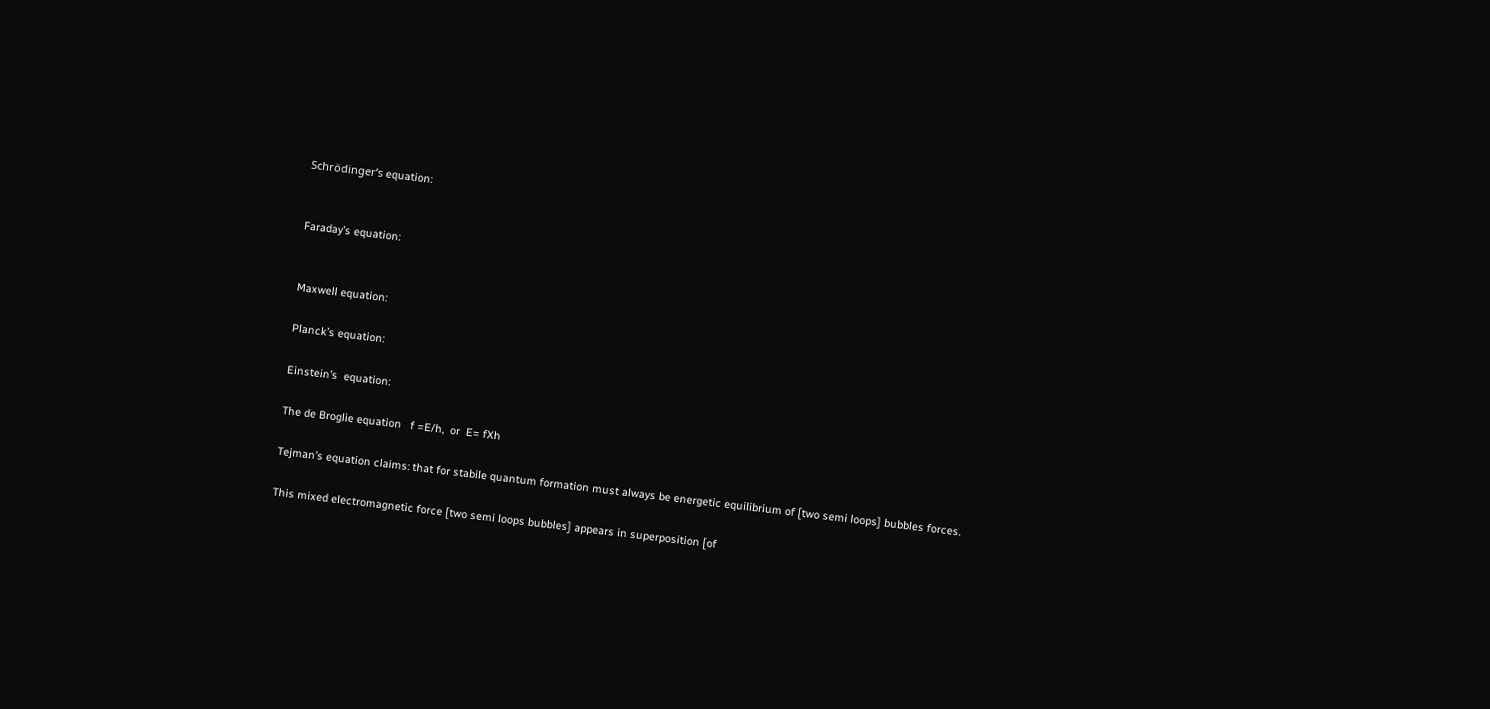Schrödinger’s equation:


Faraday’s equation:


Maxwell equation:

Planck’s equation:

Einstein’s  equation:

The de Broglie equation   f =E/h,  or  E= fXh

Tejman’s equation claims: that for stabile quantum formation must always be energetic equilibrium of [two semi loops] bubbles forces.

This mixed electromagnetic force [two semi loops bubbles] appears in superposition [of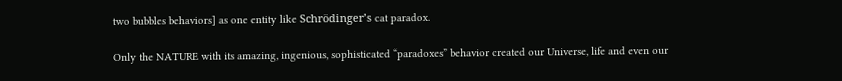two bubbles behaviors] as one entity like Schrödinger’s cat paradox.

Only the NATURE with its amazing, ingenious, sophisticated “paradoxes” behavior created our Universe, life and even our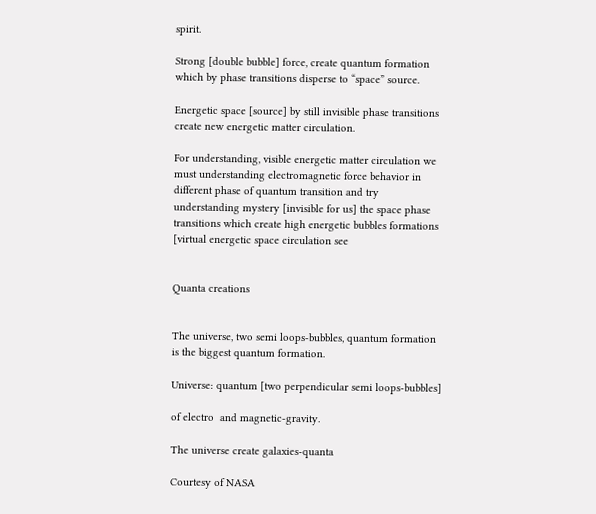spirit.

Strong [double bubble] force, create quantum formation which by phase transitions disperse to “space” source.

Energetic space [source] by still invisible phase transitions create new energetic matter circulation.

For understanding, visible energetic matter circulation we must understanding electromagnetic force behavior in different phase of quantum transition and try understanding mystery [invisible for us] the space phase transitions which create high energetic bubbles formations [virtual energetic space circulation see


Quanta creations


The universe, two semi loops-bubbles, quantum formation is the biggest quantum formation.

Universe: quantum [two perpendicular semi loops-bubbles]

of electro  and magnetic-gravity.

The universe create galaxies-quanta

Courtesy of NASA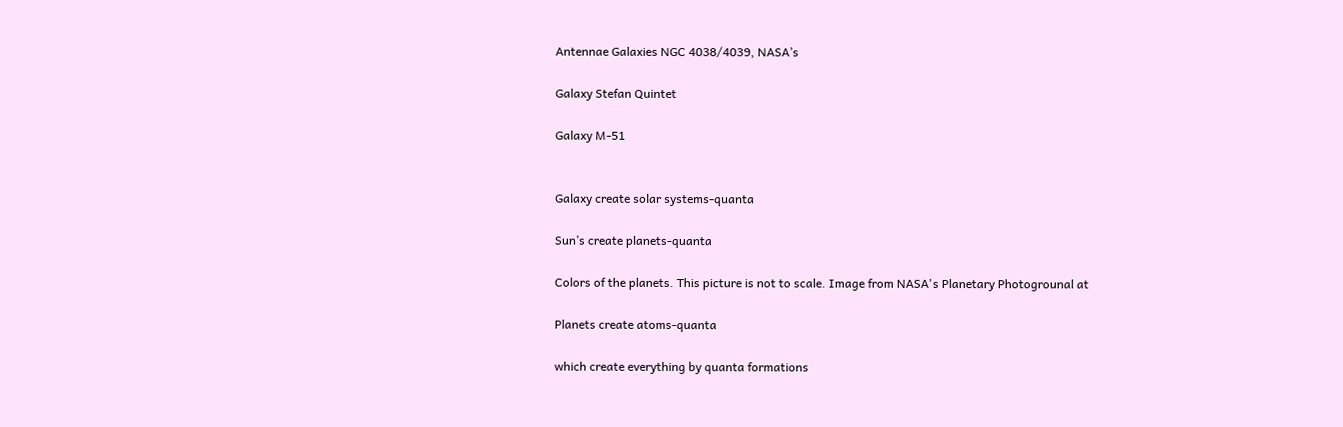Antennae Galaxies NGC 4038/4039, NASA’s

Galaxy Stefan Quintet

Galaxy M-51


Galaxy create solar systems-quanta

Sun’s create planets-quanta

Colors of the planets. This picture is not to scale. Image from NASA's Planetary Photogrounal at

Planets create atoms-quanta

which create everything by quanta formations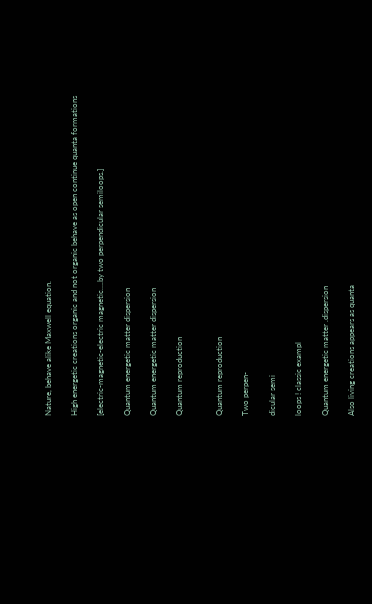Nature, behave alike Maxwell equation.

High energetic creations organic and not organic behave as open continue quanta formations

[electric-magnetic-electric magnetic….by two perpendicular semiloops.]

Quantum energetic matter dispersion

Quantum energetic matter dispersion

Quantum reproduction


Quantum reproduction

Two perpen-

dicular semi

loops ! classic exampl

Quantum energetic matter .dispersion

Also living creations appears as quanta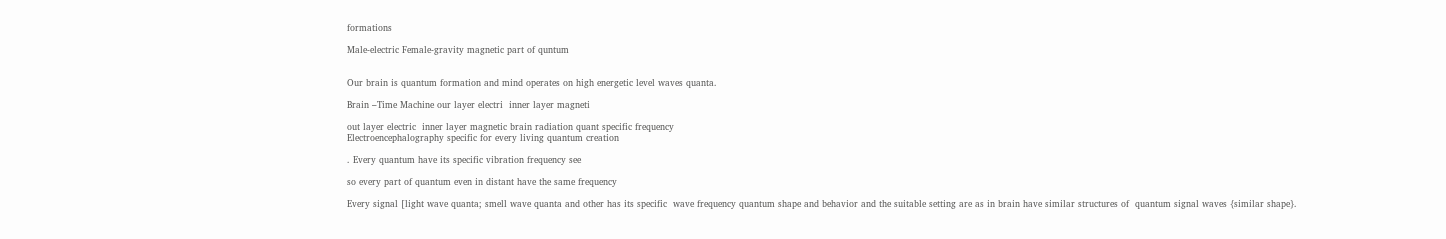formations

Male-electric Female-gravity magnetic part of quntum


Our brain is quantum formation and mind operates on high energetic level waves quanta.

Brain –Time Machine our layer electri  inner layer magneti

out layer electric  inner layer magnetic brain radiation quant specific frequency
Electroencephalography specific for every living quantum creation

. Every quantum have its specific vibration frequency see

so every part of quantum even in distant have the same frequency

Every signal [light wave quanta; smell wave quanta and other has its specific  wave frequency quantum shape and behavior and the suitable setting are as in brain have similar structures of  quantum signal waves {similar shape}.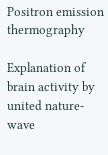Positron emission thermography

Explanation of brain activity by united nature-wave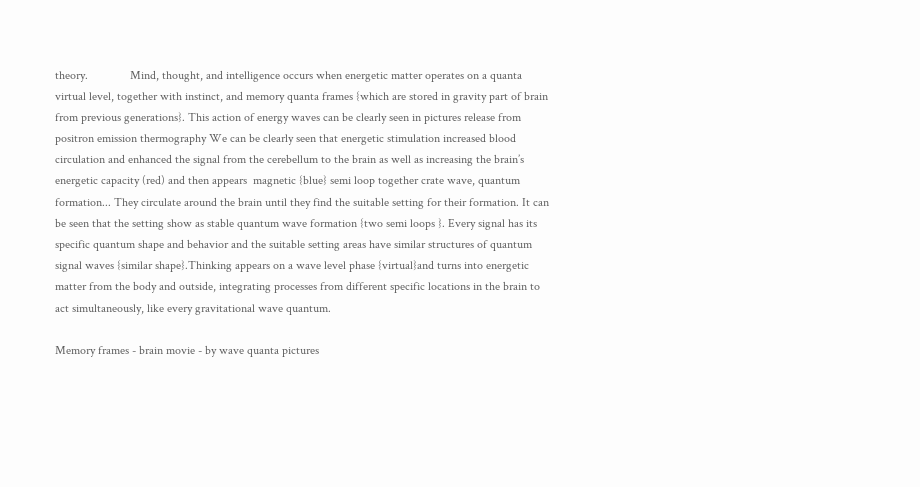theory.              Mind, thought, and intelligence occurs when energetic matter operates on a quanta virtual level, together with instinct, and memory quanta frames {which are stored in gravity part of brain from previous generations}. This action of energy waves can be clearly seen in pictures release from positron emission thermography We can be clearly seen that energetic stimulation increased blood circulation and enhanced the signal from the cerebellum to the brain as well as increasing the brain’s energetic capacity (red) and then appears  magnetic {blue} semi loop together crate wave, quantum formation... They circulate around the brain until they find the suitable setting for their formation. It can be seen that the setting show as stable quantum wave formation {two semi loops }. Every signal has its specific quantum shape and behavior and the suitable setting areas have similar structures of quantum signal waves {similar shape}.Thinking appears on a wave level phase {virtual}and turns into energetic matter from the body and outside, integrating processes from different specific locations in the brain to act simultaneously, like every gravitational wave quantum.

Memory frames - brain movie - by wave quanta pictures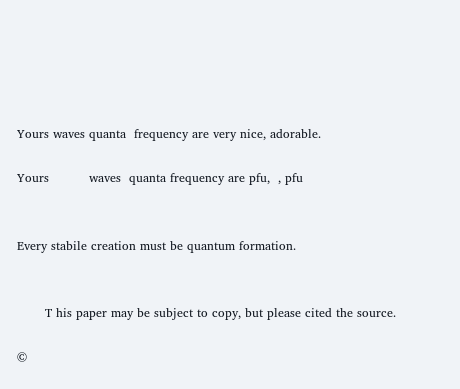Yours waves quanta  frequency are very nice, adorable.

Yours          waves  quanta frequency are pfu,  , pfu


Every stabile creation must be quantum formation.


       T his paper may be subject to copy, but please cited the source.

©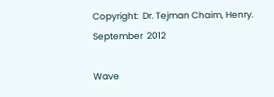Copyright:  Dr. Tejman Chaim, Henry. September  2012

Wave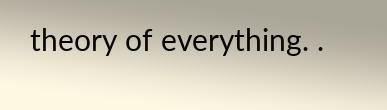theory of everything. .